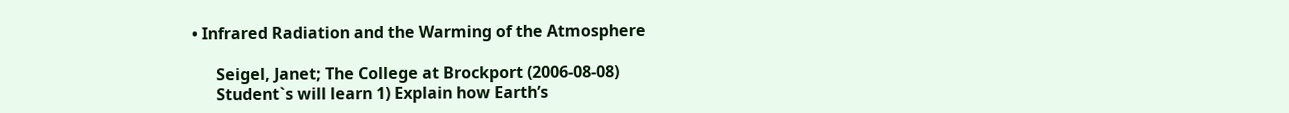• Infrared Radiation and the Warming of the Atmosphere

      Seigel, Janet; The College at Brockport (2006-08-08)
      Student`s will learn 1) Explain how Earth’s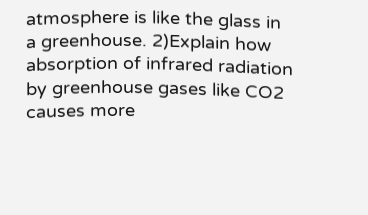atmosphere is like the glass in a greenhouse. 2)Explain how absorption of infrared radiation by greenhouse gases like CO2 causes more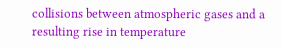collisions between atmospheric gases and a resulting rise in temperature